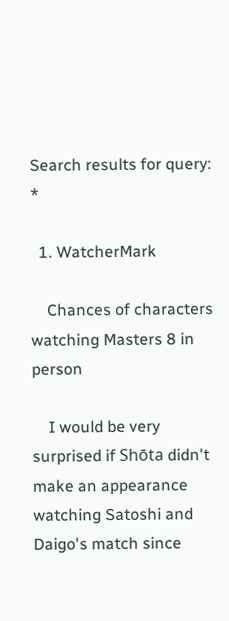Search results for query: *

  1. WatcherMark

    Chances of characters watching Masters 8 in person

    I would be very surprised if Shōta didn't make an appearance watching Satoshi and Daigo's match since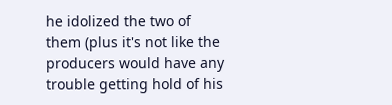he idolized the two of them (plus it's not like the producers would have any trouble getting hold of his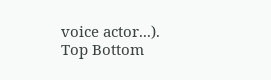voice actor...).
Top Bottom